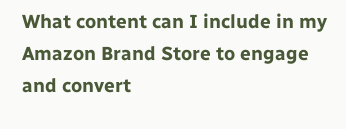What content can I include in my Amazon Brand Store to engage and convert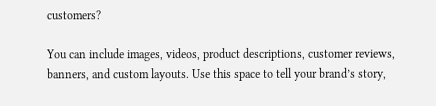customers?

You can include images, videos, product descriptions, customer reviews, banners, and custom layouts. Use this space to tell your brand’s story,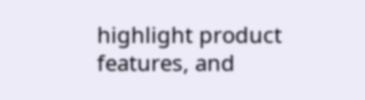highlight product features, and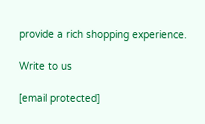provide a rich shopping experience.

Write to us

[email protected]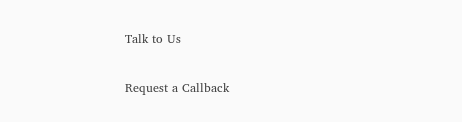Talk to Us

Request a Callback